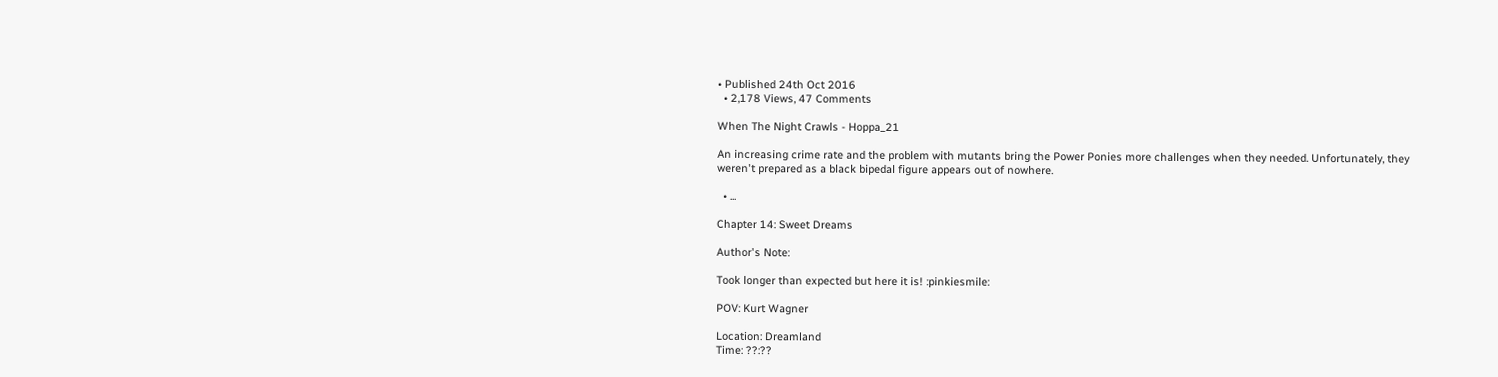• Published 24th Oct 2016
  • 2,178 Views, 47 Comments

When The Night Crawls - Hoppa_21

An increasing crime rate and the problem with mutants bring the Power Ponies more challenges when they needed. Unfortunately, they weren't prepared as a black bipedal figure appears out of nowhere.

  • ...

Chapter 14: Sweet Dreams

Author's Note:

Took longer than expected but here it is! :pinkiesmile:

POV: Kurt Wagner

Location: Dreamland
Time: ??:??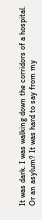It was dark. I was walking down the corridors of a hospital. Or an asylum? It was hard to say from my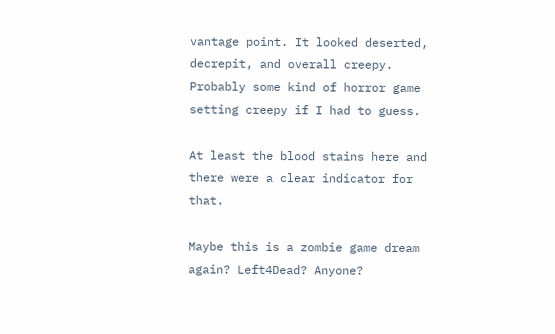vantage point. It looked deserted, decrepit, and overall creepy. Probably some kind of horror game setting creepy if I had to guess.

At least the blood stains here and there were a clear indicator for that.

Maybe this is a zombie game dream again? Left4Dead? Anyone?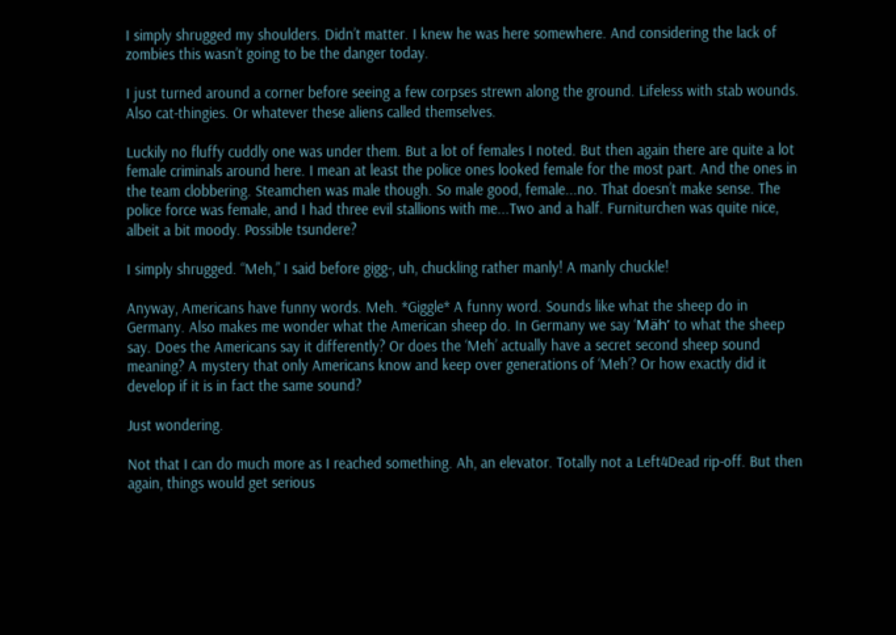I simply shrugged my shoulders. Didn’t matter. I knew he was here somewhere. And considering the lack of zombies this wasn’t going to be the danger today.

I just turned around a corner before seeing a few corpses strewn along the ground. Lifeless with stab wounds. Also cat-thingies. Or whatever these aliens called themselves.

Luckily no fluffy cuddly one was under them. But a lot of females I noted. But then again there are quite a lot female criminals around here. I mean at least the police ones looked female for the most part. And the ones in the team clobbering. Steamchen was male though. So male good, female...no. That doesn’t make sense. The police force was female, and I had three evil stallions with me...Two and a half. Furniturchen was quite nice, albeit a bit moody. Possible tsundere?

I simply shrugged. “Meh,” I said before gigg-, uh, chuckling rather manly! A manly chuckle!

Anyway, Americans have funny words. Meh. *Giggle* A funny word. Sounds like what the sheep do in Germany. Also makes me wonder what the American sheep do. In Germany we say ‘Mäh’ to what the sheep say. Does the Americans say it differently? Or does the ‘Meh’ actually have a secret second sheep sound meaning? A mystery that only Americans know and keep over generations of ‘Meh’? Or how exactly did it develop if it is in fact the same sound?

Just wondering.

Not that I can do much more as I reached something. Ah, an elevator. Totally not a Left4Dead rip-off. But then again, things would get serious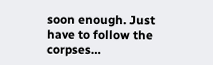soon enough. Just have to follow the corpses…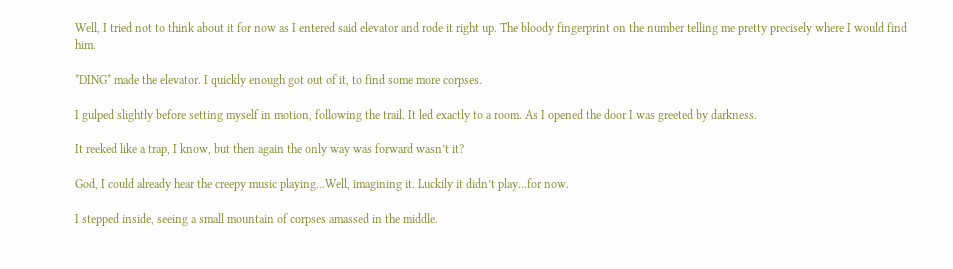Well, I tried not to think about it for now as I entered said elevator and rode it right up. The bloody fingerprint on the number telling me pretty precisely where I would find him.

*DING* made the elevator. I quickly enough got out of it, to find some more corpses.

I gulped slightly before setting myself in motion, following the trail. It led exactly to a room. As I opened the door I was greeted by darkness.

It reeked like a trap, I know, but then again the only way was forward wasn’t it?

God, I could already hear the creepy music playing...Well, imagining it. Luckily it didn’t play...for now.

I stepped inside, seeing a small mountain of corpses amassed in the middle.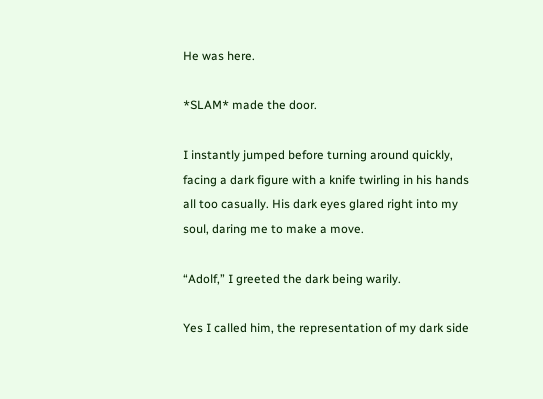He was here.

*SLAM* made the door.

I instantly jumped before turning around quickly, facing a dark figure with a knife twirling in his hands all too casually. His dark eyes glared right into my soul, daring me to make a move.

“Adolf,” I greeted the dark being warily.

Yes I called him, the representation of my dark side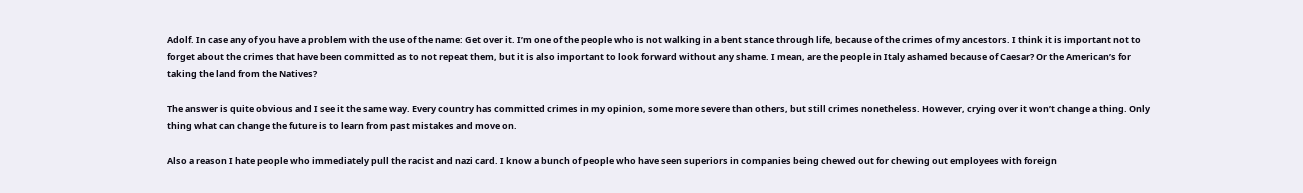Adolf. In case any of you have a problem with the use of the name: Get over it. I’m one of the people who is not walking in a bent stance through life, because of the crimes of my ancestors. I think it is important not to forget about the crimes that have been committed as to not repeat them, but it is also important to look forward without any shame. I mean, are the people in Italy ashamed because of Caesar? Or the American’s for taking the land from the Natives?

The answer is quite obvious and I see it the same way. Every country has committed crimes in my opinion, some more severe than others, but still crimes nonetheless. However, crying over it won’t change a thing. Only thing what can change the future is to learn from past mistakes and move on.

Also a reason I hate people who immediately pull the racist and nazi card. I know a bunch of people who have seen superiors in companies being chewed out for chewing out employees with foreign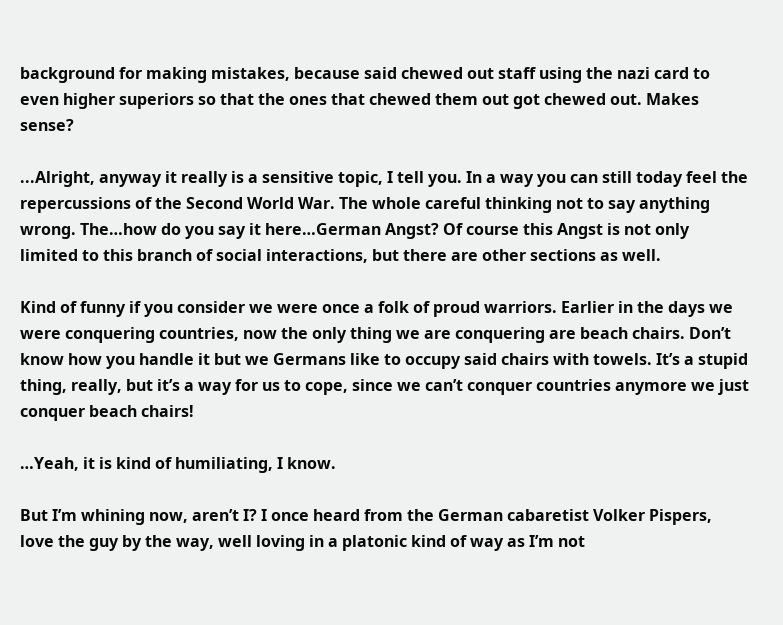background for making mistakes, because said chewed out staff using the nazi card to even higher superiors so that the ones that chewed them out got chewed out. Makes sense?

...Alright, anyway it really is a sensitive topic, I tell you. In a way you can still today feel the repercussions of the Second World War. The whole careful thinking not to say anything wrong. The…how do you say it here…German Angst? Of course this Angst is not only limited to this branch of social interactions, but there are other sections as well.

Kind of funny if you consider we were once a folk of proud warriors. Earlier in the days we were conquering countries, now the only thing we are conquering are beach chairs. Don’t know how you handle it but we Germans like to occupy said chairs with towels. It’s a stupid thing, really, but it’s a way for us to cope, since we can’t conquer countries anymore we just conquer beach chairs!

…Yeah, it is kind of humiliating, I know.

But I’m whining now, aren’t I? I once heard from the German cabaretist Volker Pispers, love the guy by the way, well loving in a platonic kind of way as I’m not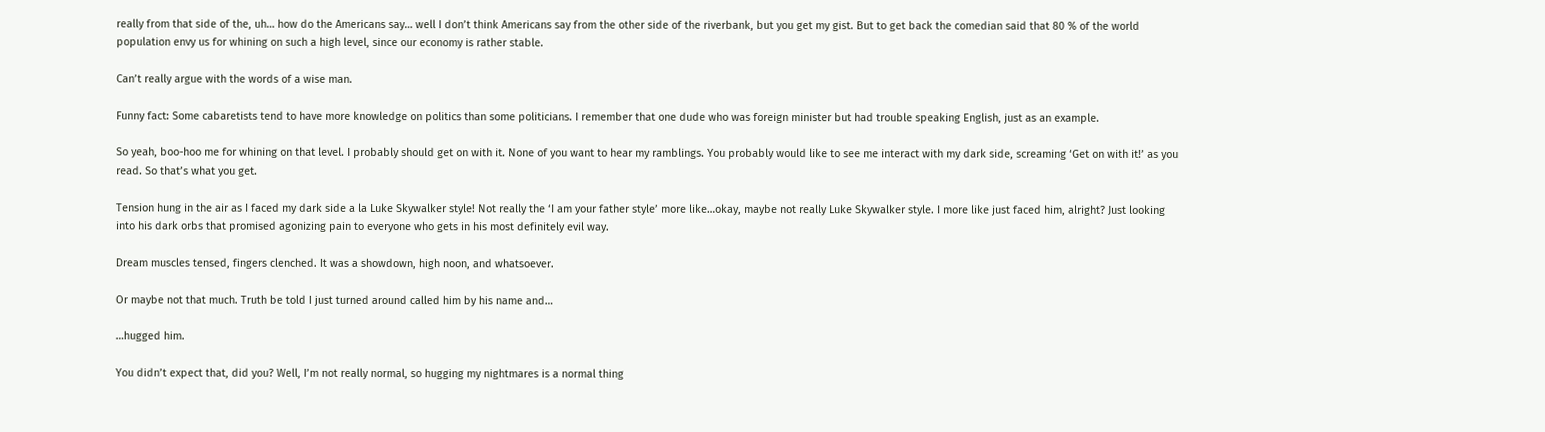really from that side of the, uh… how do the Americans say… well I don’t think Americans say from the other side of the riverbank, but you get my gist. But to get back the comedian said that 80 % of the world population envy us for whining on such a high level, since our economy is rather stable.

Can’t really argue with the words of a wise man.

Funny fact: Some cabaretists tend to have more knowledge on politics than some politicians. I remember that one dude who was foreign minister but had trouble speaking English, just as an example.

So yeah, boo-hoo me for whining on that level. I probably should get on with it. None of you want to hear my ramblings. You probably would like to see me interact with my dark side, screaming ‘Get on with it!’ as you read. So that’s what you get.

Tension hung in the air as I faced my dark side a la Luke Skywalker style! Not really the ‘I am your father style’ more like…okay, maybe not really Luke Skywalker style. I more like just faced him, alright? Just looking into his dark orbs that promised agonizing pain to everyone who gets in his most definitely evil way.

Dream muscles tensed, fingers clenched. It was a showdown, high noon, and whatsoever.

Or maybe not that much. Truth be told I just turned around called him by his name and…

…hugged him.

You didn’t expect that, did you? Well, I’m not really normal, so hugging my nightmares is a normal thing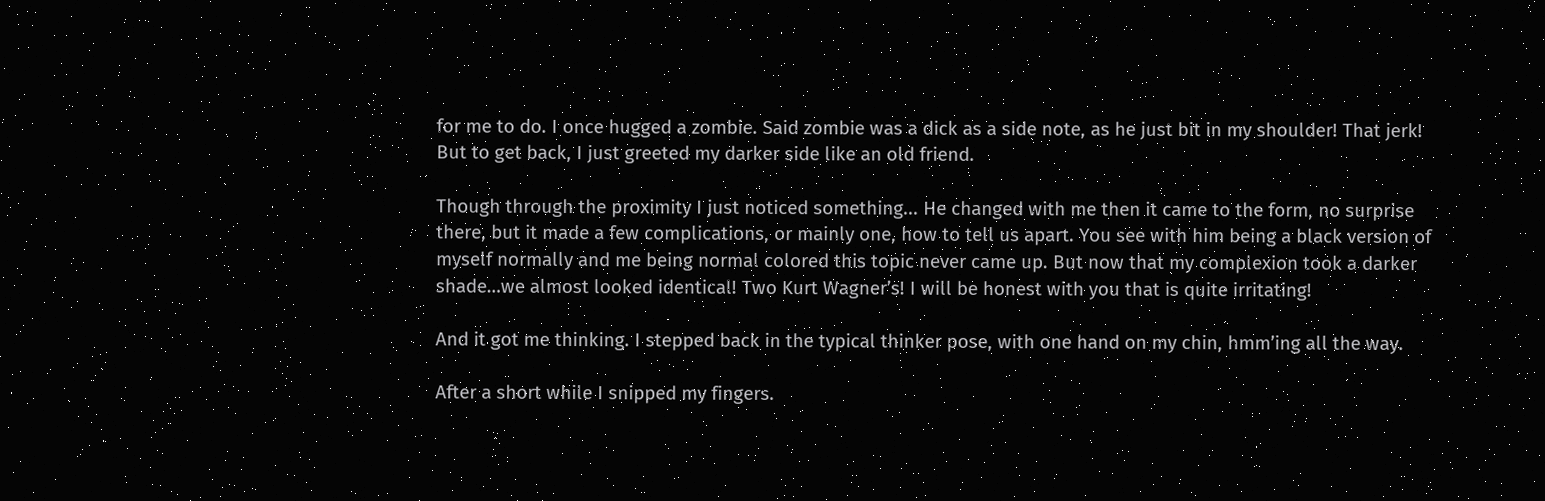for me to do. I once hugged a zombie. Said zombie was a dick as a side note, as he just bit in my shoulder! That jerk! But to get back, I just greeted my darker side like an old friend.

Though through the proximity I just noticed something... He changed with me then it came to the form, no surprise there, but it made a few complications, or mainly one, how to tell us apart. You see with him being a black version of myself normally and me being normal colored this topic never came up. But now that my complexion took a darker shade…we almost looked identical! Two Kurt Wagner’s! I will be honest with you that is quite irritating!

And it got me thinking. I stepped back in the typical thinker pose, with one hand on my chin, hmm’ing all the way.

After a short while I snipped my fingers.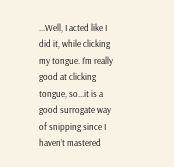...Well, I acted like I did it, while clicking my tongue. I’m really good at clicking tongue, so...it is a good surrogate way of snipping since I haven’t mastered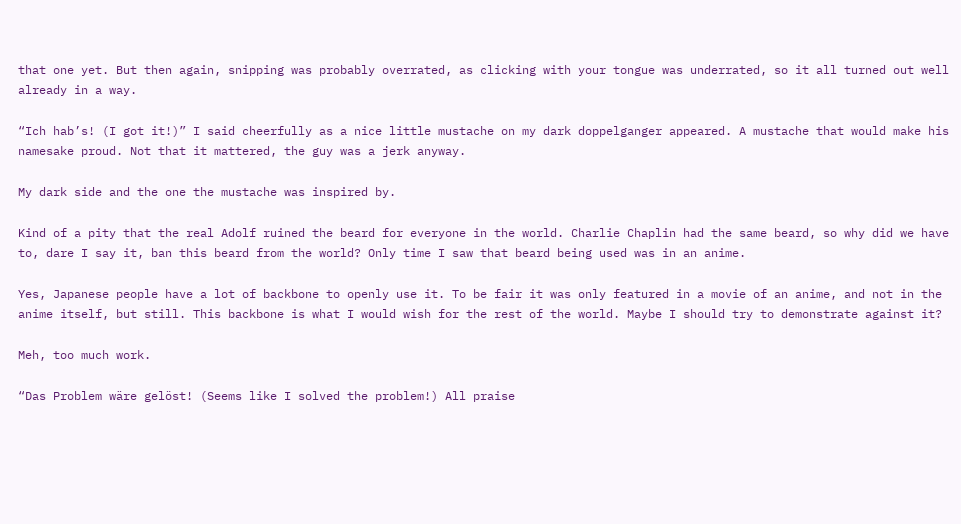that one yet. But then again, snipping was probably overrated, as clicking with your tongue was underrated, so it all turned out well already in a way.

“Ich hab’s! (I got it!)” I said cheerfully as a nice little mustache on my dark doppelganger appeared. A mustache that would make his namesake proud. Not that it mattered, the guy was a jerk anyway.

My dark side and the one the mustache was inspired by.

Kind of a pity that the real Adolf ruined the beard for everyone in the world. Charlie Chaplin had the same beard, so why did we have to, dare I say it, ban this beard from the world? Only time I saw that beard being used was in an anime.

Yes, Japanese people have a lot of backbone to openly use it. To be fair it was only featured in a movie of an anime, and not in the anime itself, but still. This backbone is what I would wish for the rest of the world. Maybe I should try to demonstrate against it?

Meh, too much work.

“Das Problem wäre gelöst! (Seems like I solved the problem!) All praise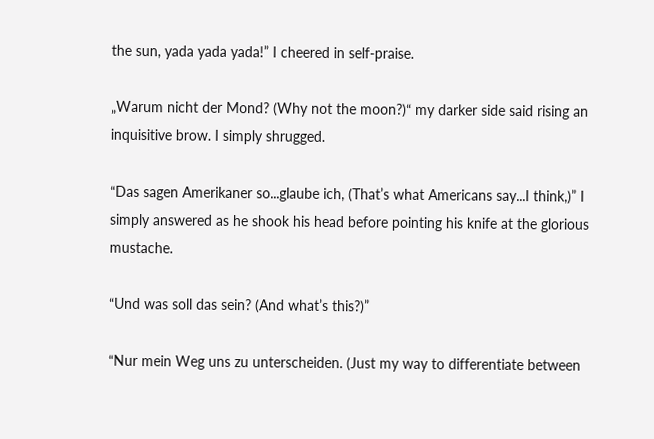the sun, yada yada yada!” I cheered in self-praise.

„Warum nicht der Mond? (Why not the moon?)“ my darker side said rising an inquisitive brow. I simply shrugged.

“Das sagen Amerikaner so...glaube ich, (That’s what Americans say...I think,)” I simply answered as he shook his head before pointing his knife at the glorious mustache.

“Und was soll das sein? (And what’s this?)”

“Nur mein Weg uns zu unterscheiden. (Just my way to differentiate between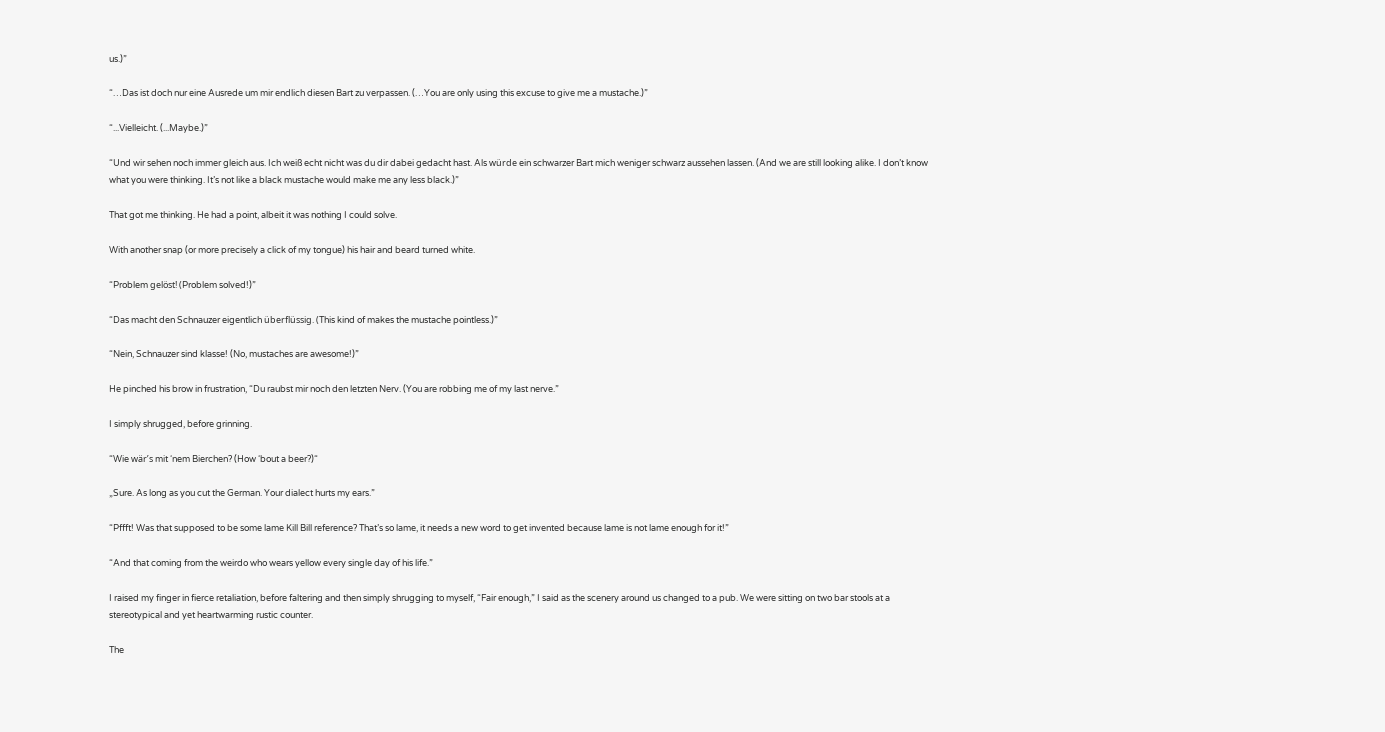us.)”

“…Das ist doch nur eine Ausrede um mir endlich diesen Bart zu verpassen. (…You are only using this excuse to give me a mustache.)”

“...Vielleicht. (...Maybe.)”

“Und wir sehen noch immer gleich aus. Ich weiß echt nicht was du dir dabei gedacht hast. Als würde ein schwarzer Bart mich weniger schwarz aussehen lassen. (And we are still looking alike. I don’t know what you were thinking. It’s not like a black mustache would make me any less black.)”

That got me thinking. He had a point, albeit it was nothing I could solve.

With another snap (or more precisely a click of my tongue) his hair and beard turned white.

“Problem gelöst! (Problem solved!)”

“Das macht den Schnauzer eigentlich überflüssig. (This kind of makes the mustache pointless.)”

“Nein, Schnauzer sind klasse! (No, mustaches are awesome!)”

He pinched his brow in frustration, “Du raubst mir noch den letzten Nerv. (You are robbing me of my last nerve.”

I simply shrugged, before grinning.

“Wie wär’s mit ‘nem Bierchen? (How ‘bout a beer?)“

„Sure. As long as you cut the German. Your dialect hurts my ears.”

“Pffft! Was that supposed to be some lame Kill Bill reference? That’s so lame, it needs a new word to get invented because lame is not lame enough for it!”

“And that coming from the weirdo who wears yellow every single day of his life.”

I raised my finger in fierce retaliation, before faltering and then simply shrugging to myself, “Fair enough,” I said as the scenery around us changed to a pub. We were sitting on two bar stools at a stereotypical and yet heartwarming rustic counter.

The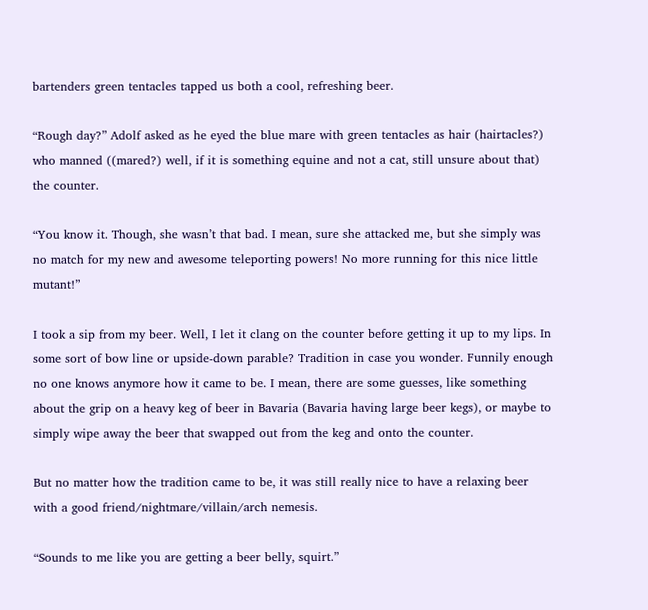bartenders green tentacles tapped us both a cool, refreshing beer.

“Rough day?” Adolf asked as he eyed the blue mare with green tentacles as hair (hairtacles?) who manned ((mared?) well, if it is something equine and not a cat, still unsure about that) the counter.

“You know it. Though, she wasn’t that bad. I mean, sure she attacked me, but she simply was no match for my new and awesome teleporting powers! No more running for this nice little mutant!”

I took a sip from my beer. Well, I let it clang on the counter before getting it up to my lips. In some sort of bow line or upside-down parable? Tradition in case you wonder. Funnily enough no one knows anymore how it came to be. I mean, there are some guesses, like something about the grip on a heavy keg of beer in Bavaria (Bavaria having large beer kegs), or maybe to simply wipe away the beer that swapped out from the keg and onto the counter.

But no matter how the tradition came to be, it was still really nice to have a relaxing beer with a good friend/nightmare/villain/arch nemesis.

“Sounds to me like you are getting a beer belly, squirt.”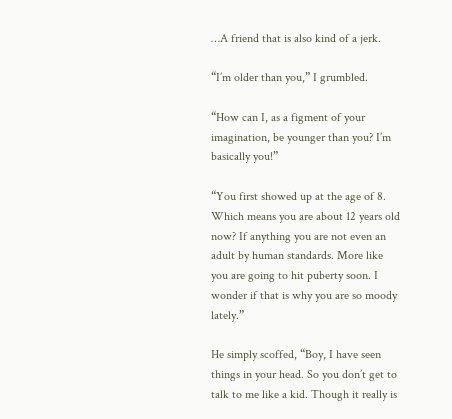…A friend that is also kind of a jerk.

“I’m older than you,” I grumbled.

“How can I, as a figment of your imagination, be younger than you? I’m basically you!”

“You first showed up at the age of 8. Which means you are about 12 years old now? If anything you are not even an adult by human standards. More like you are going to hit puberty soon. I wonder if that is why you are so moody lately.”

He simply scoffed, “Boy, I have seen things in your head. So you don’t get to talk to me like a kid. Though it really is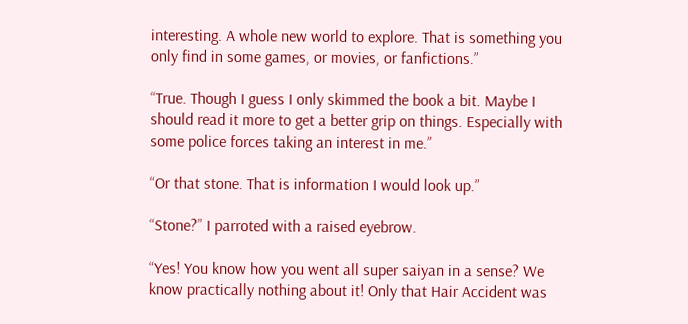interesting. A whole new world to explore. That is something you only find in some games, or movies, or fanfictions.”

“True. Though I guess I only skimmed the book a bit. Maybe I should read it more to get a better grip on things. Especially with some police forces taking an interest in me.”

“Or that stone. That is information I would look up.”

“Stone?” I parroted with a raised eyebrow.

“Yes! You know how you went all super saiyan in a sense? We know practically nothing about it! Only that Hair Accident was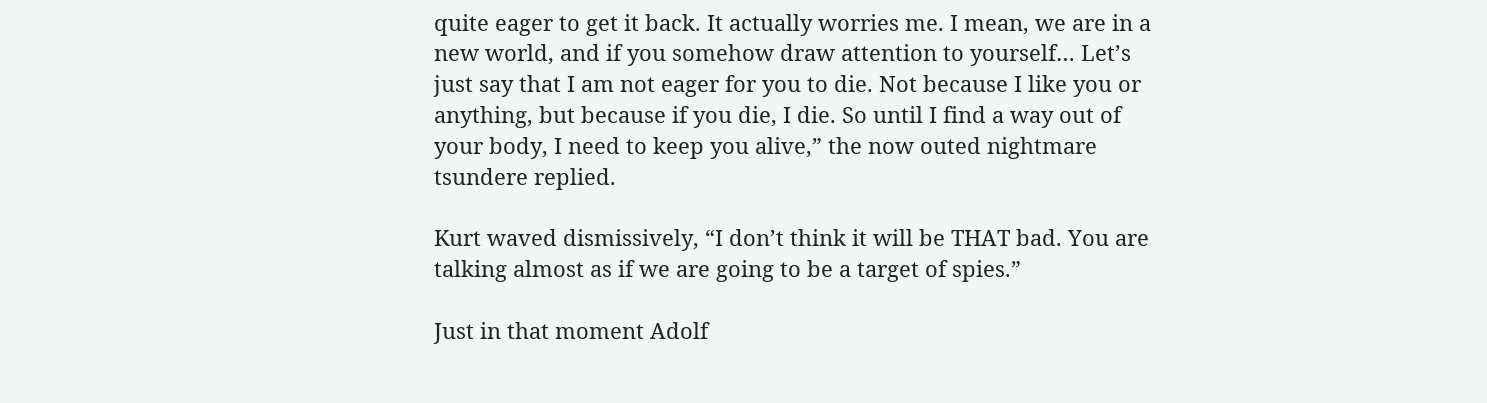quite eager to get it back. It actually worries me. I mean, we are in a new world, and if you somehow draw attention to yourself… Let’s just say that I am not eager for you to die. Not because I like you or anything, but because if you die, I die. So until I find a way out of your body, I need to keep you alive,” the now outed nightmare tsundere replied.

Kurt waved dismissively, “I don’t think it will be THAT bad. You are talking almost as if we are going to be a target of spies.”

Just in that moment Adolf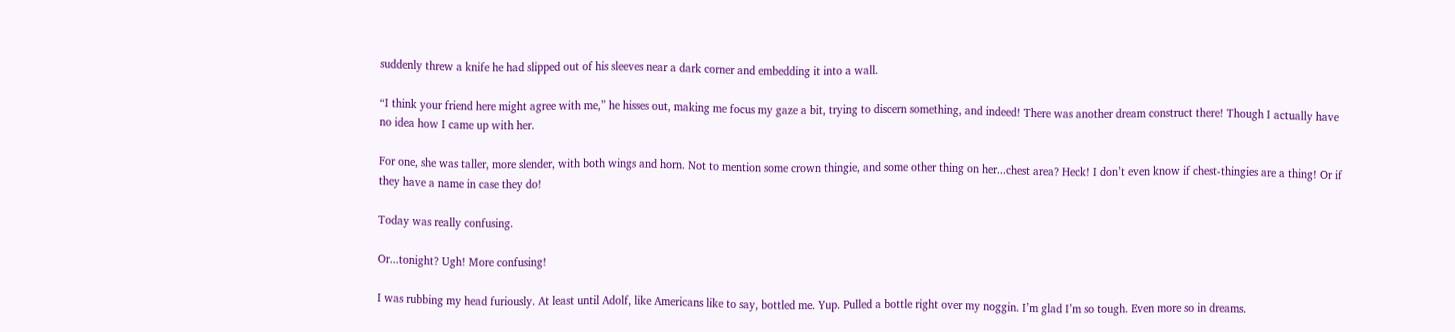suddenly threw a knife he had slipped out of his sleeves near a dark corner and embedding it into a wall.

“I think your friend here might agree with me,” he hisses out, making me focus my gaze a bit, trying to discern something, and indeed! There was another dream construct there! Though I actually have no idea how I came up with her.

For one, she was taller, more slender, with both wings and horn. Not to mention some crown thingie, and some other thing on her...chest area? Heck! I don’t even know if chest-thingies are a thing! Or if they have a name in case they do!

Today was really confusing.

Or...tonight? Ugh! More confusing!

I was rubbing my head furiously. At least until Adolf, like Americans like to say, bottled me. Yup. Pulled a bottle right over my noggin. I’m glad I’m so tough. Even more so in dreams.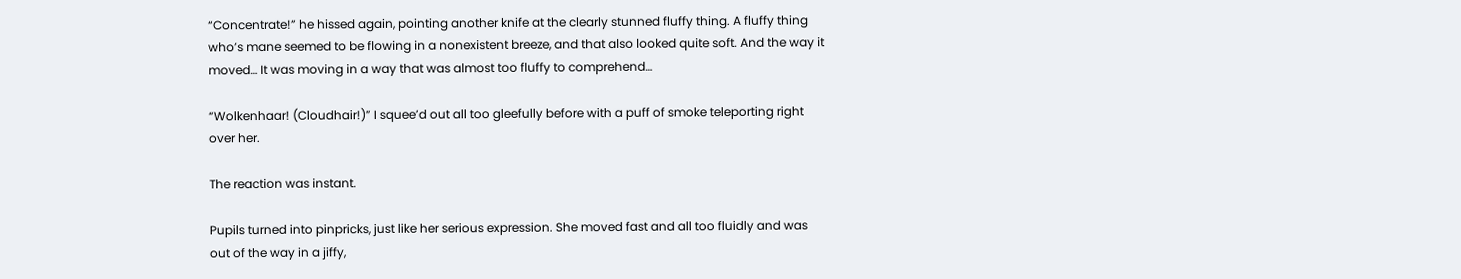“Concentrate!” he hissed again, pointing another knife at the clearly stunned fluffy thing. A fluffy thing who’s mane seemed to be flowing in a nonexistent breeze, and that also looked quite soft. And the way it moved… It was moving in a way that was almost too fluffy to comprehend…

“Wolkenhaar! (Cloudhair!)” I squee’d out all too gleefully before with a puff of smoke teleporting right over her.

The reaction was instant.

Pupils turned into pinpricks, just like her serious expression. She moved fast and all too fluidly and was out of the way in a jiffy,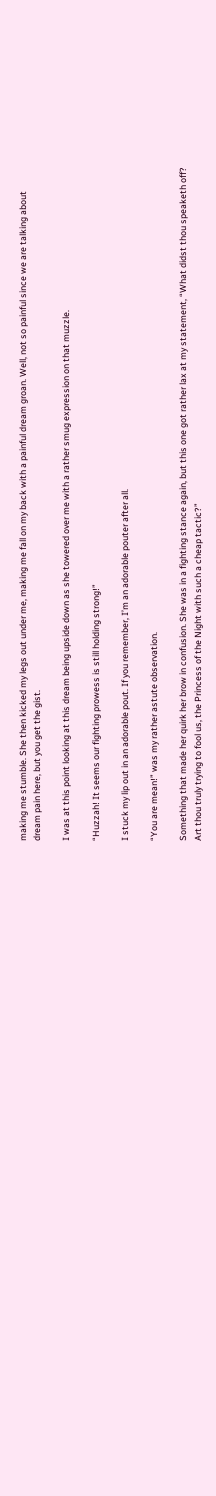making me stumble. She then kicked my legs out under me, making me fall on my back with a painful dream groan. Well, not so painful since we are talking about dream pain here, but you get the gist.

I was at this point looking at this dream being upside down as she towered over me with a rather smug expression on that muzzle.

“Huzzah! It seems our fighting prowess is still holding strong!”

I stuck my lip out in an adorable pout. If you remember, I’m an adorable pouter after all.

“You are mean!” was my rather astute observation.

Something that made her quirk her brow in confusion. She was in a fighting stance again, but this one got rather lax at my statement, “What didst thou speaketh off? Art thou truly trying to fool us, the Princess of the Night with such a cheap tactic?”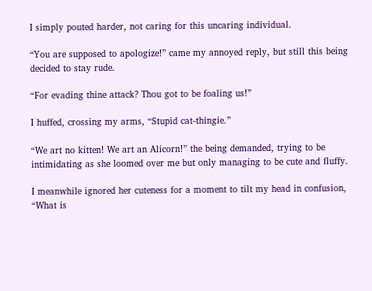I simply pouted harder, not caring for this uncaring individual.

“You are supposed to apologize!” came my annoyed reply, but still this being decided to stay rude.

“For evading thine attack? Thou got to be foaling us!”

I huffed, crossing my arms, “Stupid cat-thingie.”

“We art no kitten! We art an Alicorn!” the being demanded, trying to be intimidating as she loomed over me but only managing to be cute and fluffy.

I meanwhile ignored her cuteness for a moment to tilt my head in confusion, “What is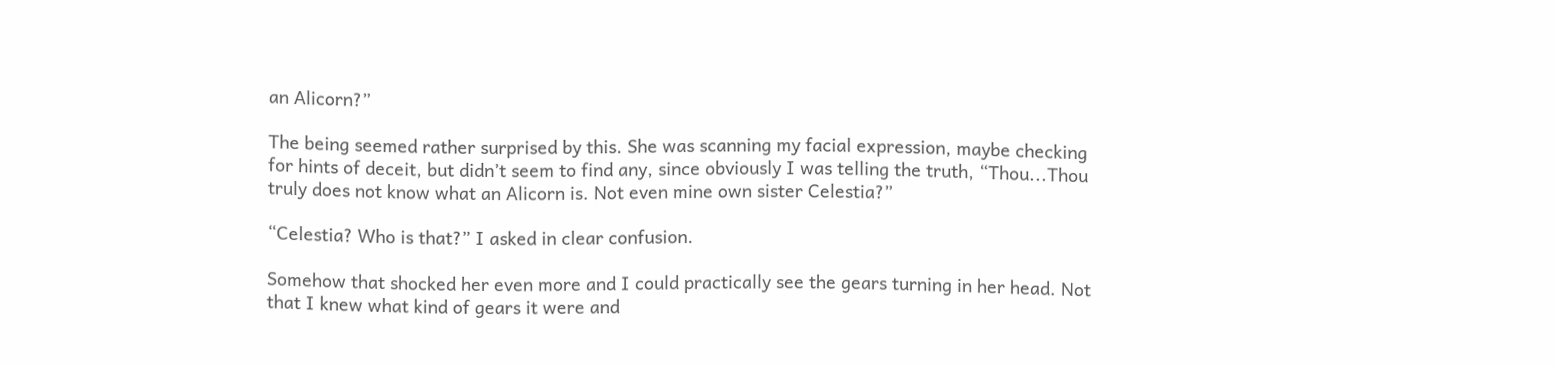an Alicorn?”

The being seemed rather surprised by this. She was scanning my facial expression, maybe checking for hints of deceit, but didn’t seem to find any, since obviously I was telling the truth, “Thou...Thou truly does not know what an Alicorn is. Not even mine own sister Celestia?”

“Celestia? Who is that?” I asked in clear confusion.

Somehow that shocked her even more and I could practically see the gears turning in her head. Not that I knew what kind of gears it were and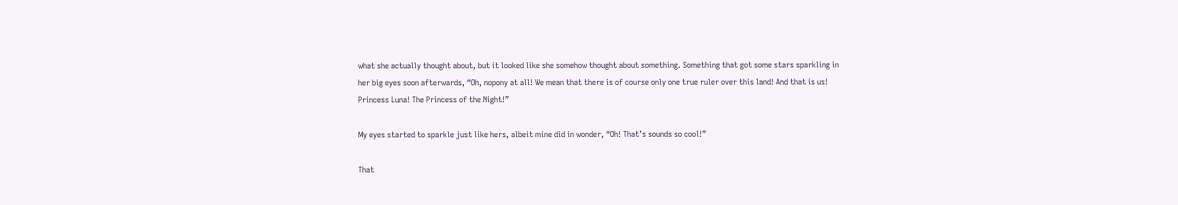what she actually thought about, but it looked like she somehow thought about something. Something that got some stars sparkling in her big eyes soon afterwards, “Oh, nopony at all! We mean that there is of course only one true ruler over this land! And that is us! Princess Luna! The Princess of the Night!”

My eyes started to sparkle just like hers, albeit mine did in wonder, “Oh! That’s sounds so cool!”

That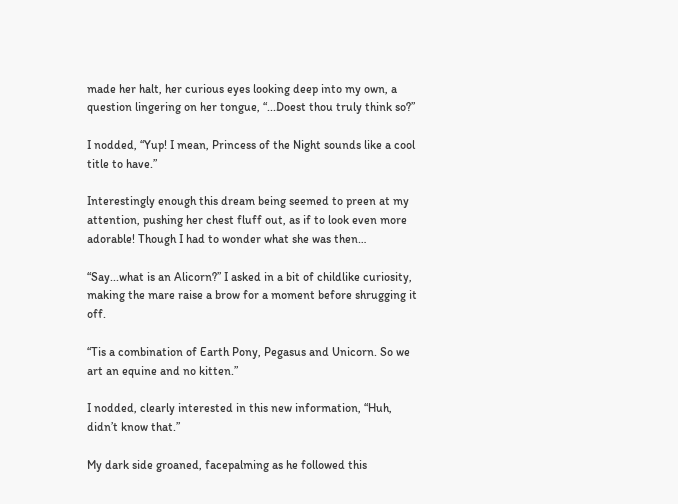made her halt, her curious eyes looking deep into my own, a question lingering on her tongue, “...Doest thou truly think so?”

I nodded, “Yup! I mean, Princess of the Night sounds like a cool title to have.”

Interestingly enough this dream being seemed to preen at my attention, pushing her chest fluff out, as if to look even more adorable! Though I had to wonder what she was then…

“Say...what is an Alicorn?” I asked in a bit of childlike curiosity, making the mare raise a brow for a moment before shrugging it off.

“Tis a combination of Earth Pony, Pegasus and Unicorn. So we art an equine and no kitten.”

I nodded, clearly interested in this new information, “Huh, didn’t know that.”

My dark side groaned, facepalming as he followed this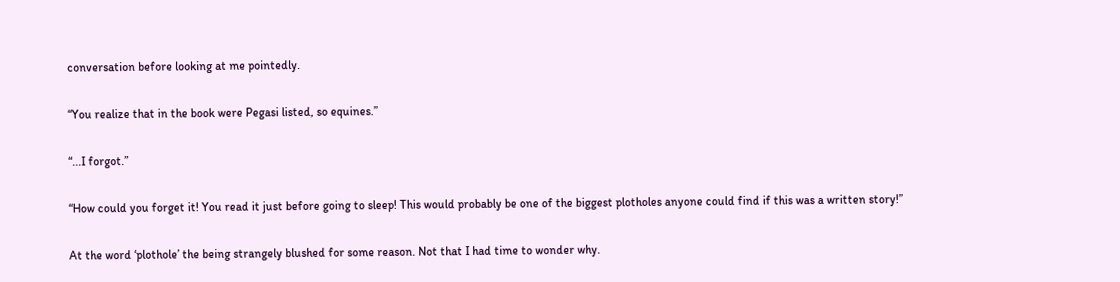conversation before looking at me pointedly.

“You realize that in the book were Pegasi listed, so equines.”

“...I forgot.”

“How could you forget it! You read it just before going to sleep! This would probably be one of the biggest plotholes anyone could find if this was a written story!”

At the word ‘plothole’ the being strangely blushed for some reason. Not that I had time to wonder why.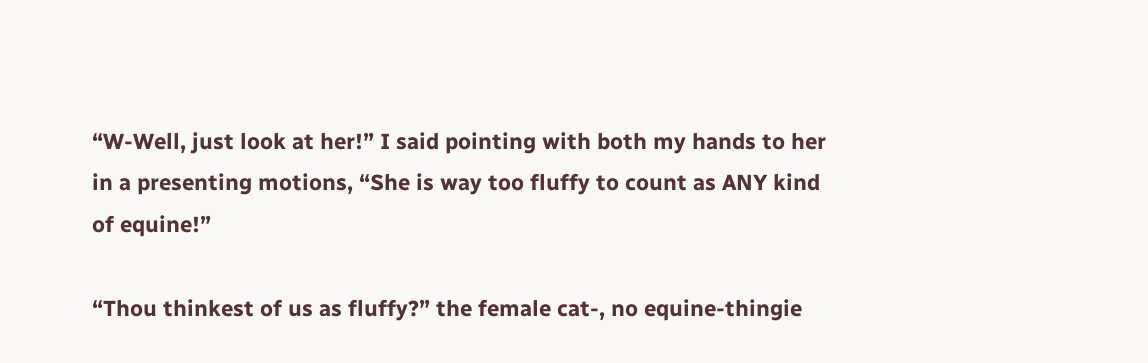“W-Well, just look at her!” I said pointing with both my hands to her in a presenting motions, “She is way too fluffy to count as ANY kind of equine!”

“Thou thinkest of us as fluffy?” the female cat-, no equine-thingie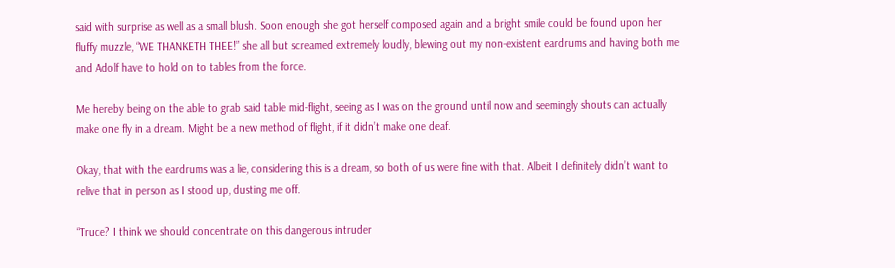said with surprise as well as a small blush. Soon enough she got herself composed again and a bright smile could be found upon her fluffy muzzle, “WE THANKETH THEE!” she all but screamed extremely loudly, blewing out my non-existent eardrums and having both me and Adolf have to hold on to tables from the force.

Me hereby being on the able to grab said table mid-flight, seeing as I was on the ground until now and seemingly shouts can actually make one fly in a dream. Might be a new method of flight, if it didn’t make one deaf.

Okay, that with the eardrums was a lie, considering this is a dream, so both of us were fine with that. Albeit I definitely didn’t want to relive that in person as I stood up, dusting me off.

“Truce? I think we should concentrate on this dangerous intruder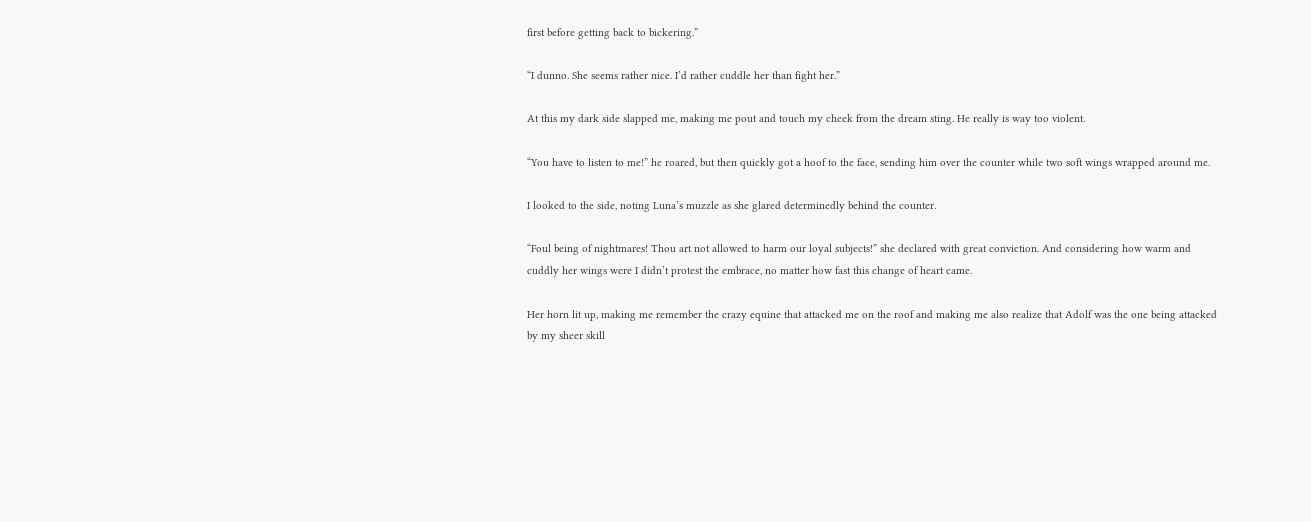first before getting back to bickering.”

“I dunno. She seems rather nice. I’d rather cuddle her than fight her.”

At this my dark side slapped me, making me pout and touch my cheek from the dream sting. He really is way too violent.

“You have to listen to me!” he roared, but then quickly got a hoof to the face, sending him over the counter while two soft wings wrapped around me.

I looked to the side, noting Luna’s muzzle as she glared determinedly behind the counter.

“Foul being of nightmares! Thou art not allowed to harm our loyal subjects!” she declared with great conviction. And considering how warm and cuddly her wings were I didn’t protest the embrace, no matter how fast this change of heart came.

Her horn lit up, making me remember the crazy equine that attacked me on the roof and making me also realize that Adolf was the one being attacked by my sheer skill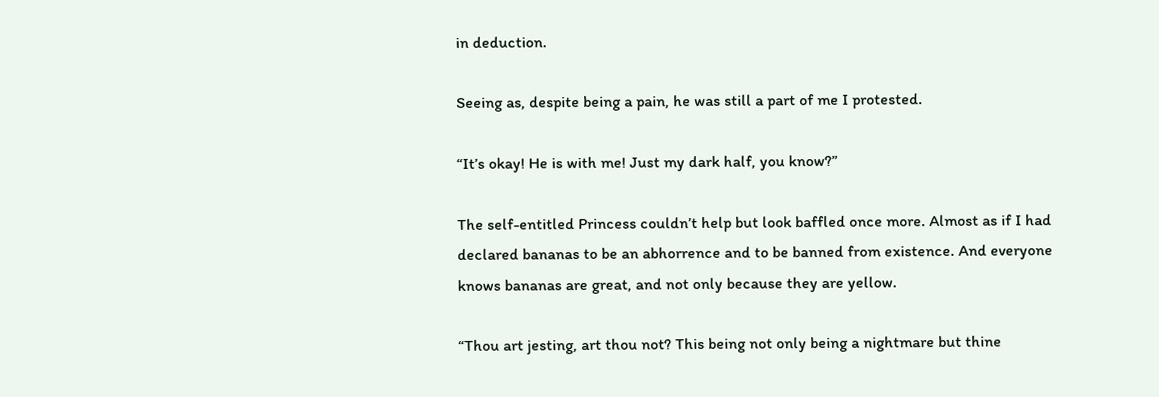in deduction.

Seeing as, despite being a pain, he was still a part of me I protested.

“It’s okay! He is with me! Just my dark half, you know?”

The self-entitled Princess couldn’t help but look baffled once more. Almost as if I had declared bananas to be an abhorrence and to be banned from existence. And everyone knows bananas are great, and not only because they are yellow.

“Thou art jesting, art thou not? This being not only being a nightmare but thine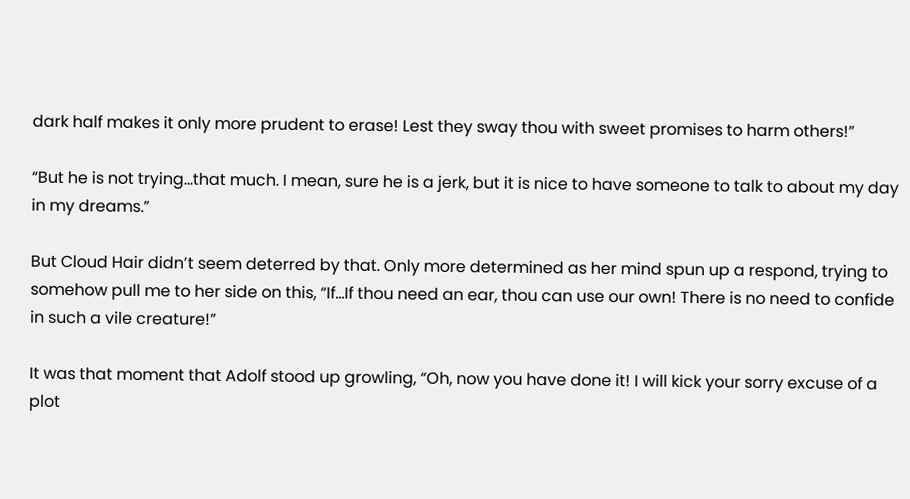dark half makes it only more prudent to erase! Lest they sway thou with sweet promises to harm others!”

“But he is not trying...that much. I mean, sure he is a jerk, but it is nice to have someone to talk to about my day in my dreams.”

But Cloud Hair didn’t seem deterred by that. Only more determined as her mind spun up a respond, trying to somehow pull me to her side on this, “If...If thou need an ear, thou can use our own! There is no need to confide in such a vile creature!”

It was that moment that Adolf stood up growling, “Oh, now you have done it! I will kick your sorry excuse of a plot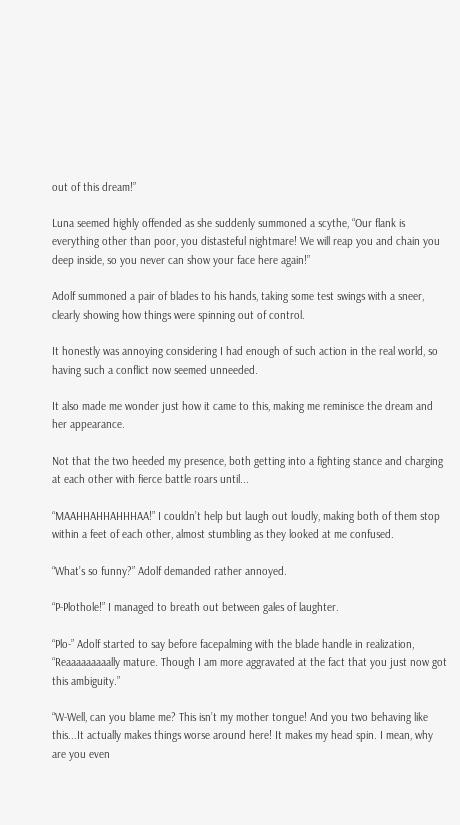out of this dream!”

Luna seemed highly offended as she suddenly summoned a scythe, “Our flank is everything other than poor, you distasteful nightmare! We will reap you and chain you deep inside, so you never can show your face here again!”

Adolf summoned a pair of blades to his hands, taking some test swings with a sneer, clearly showing how things were spinning out of control.

It honestly was annoying considering I had enough of such action in the real world, so having such a conflict now seemed unneeded.

It also made me wonder just how it came to this, making me reminisce the dream and her appearance.

Not that the two heeded my presence, both getting into a fighting stance and charging at each other with fierce battle roars until...

“MAAHHAHHAHHHAA!” I couldn’t help but laugh out loudly, making both of them stop within a feet of each other, almost stumbling as they looked at me confused.

“What’s so funny?” Adolf demanded rather annoyed.

“P-Plothole!” I managed to breath out between gales of laughter.

“Plo-” Adolf started to say before facepalming with the blade handle in realization, “Reaaaaaaaaally mature. Though I am more aggravated at the fact that you just now got this ambiguity.”

“W-Well, can you blame me? This isn’t my mother tongue! And you two behaving like this...It actually makes things worse around here! It makes my head spin. I mean, why are you even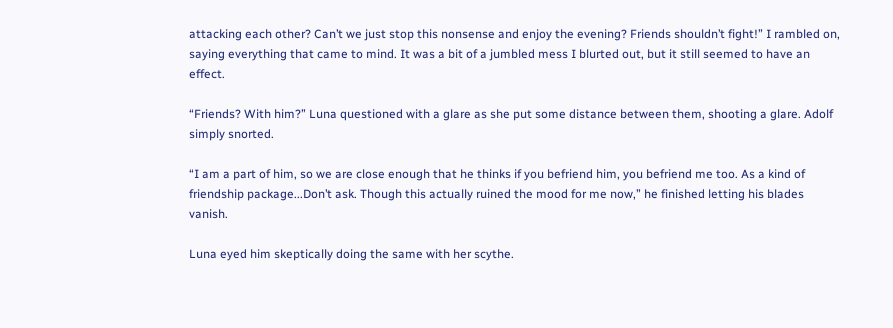attacking each other? Can’t we just stop this nonsense and enjoy the evening? Friends shouldn’t fight!” I rambled on, saying everything that came to mind. It was a bit of a jumbled mess I blurted out, but it still seemed to have an effect.

“Friends? With him?” Luna questioned with a glare as she put some distance between them, shooting a glare. Adolf simply snorted.

“I am a part of him, so we are close enough that he thinks if you befriend him, you befriend me too. As a kind of friendship package...Don’t ask. Though this actually ruined the mood for me now,” he finished letting his blades vanish.

Luna eyed him skeptically doing the same with her scythe.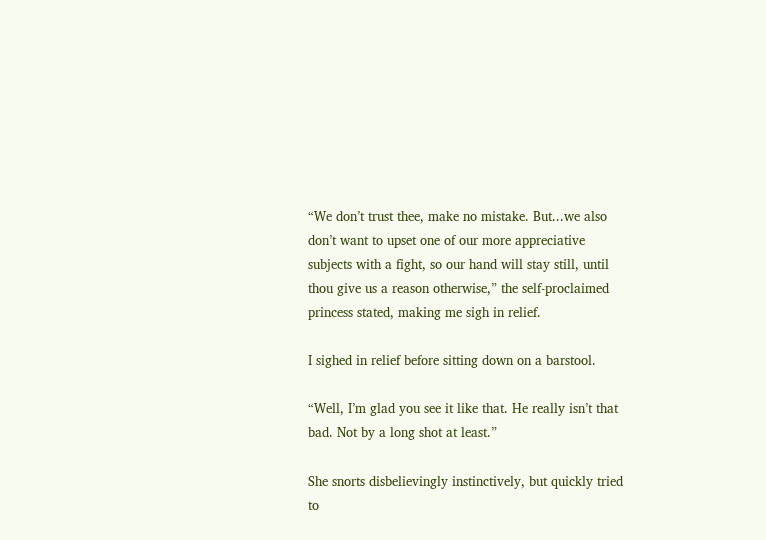“We don’t trust thee, make no mistake. But...we also don’t want to upset one of our more appreciative subjects with a fight, so our hand will stay still, until thou give us a reason otherwise,” the self-proclaimed princess stated, making me sigh in relief.

I sighed in relief before sitting down on a barstool.

“Well, I’m glad you see it like that. He really isn’t that bad. Not by a long shot at least.”

She snorts disbelievingly instinctively, but quickly tried to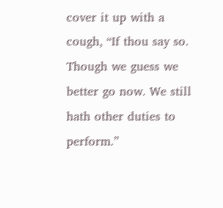cover it up with a cough, “If thou say so. Though we guess we better go now. We still hath other duties to perform.”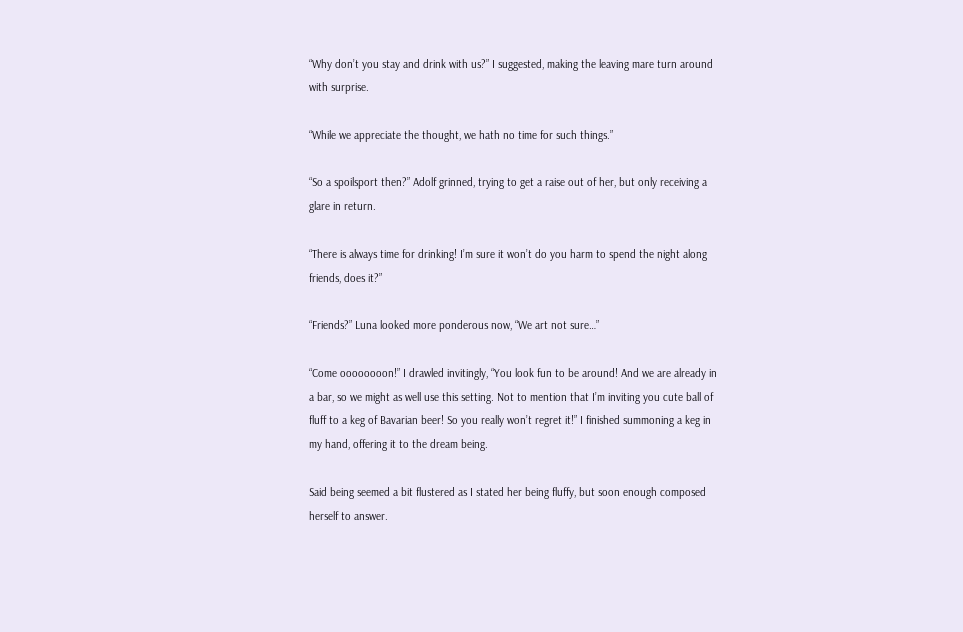“Why don’t you stay and drink with us?” I suggested, making the leaving mare turn around with surprise.

“While we appreciate the thought, we hath no time for such things.”

“So a spoilsport then?” Adolf grinned, trying to get a raise out of her, but only receiving a glare in return.

“There is always time for drinking! I’m sure it won’t do you harm to spend the night along friends, does it?”

“Friends?” Luna looked more ponderous now, “We art not sure…”

“Come oooooooon!” I drawled invitingly, “You look fun to be around! And we are already in a bar, so we might as well use this setting. Not to mention that I’m inviting you cute ball of fluff to a keg of Bavarian beer! So you really won’t regret it!” I finished summoning a keg in my hand, offering it to the dream being.

Said being seemed a bit flustered as I stated her being fluffy, but soon enough composed herself to answer.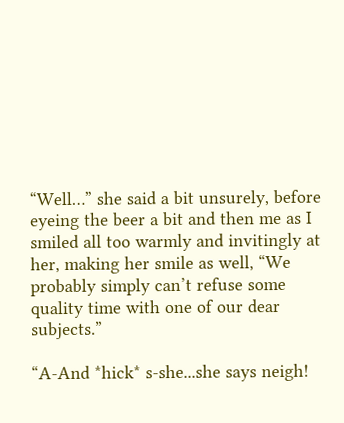“Well…” she said a bit unsurely, before eyeing the beer a bit and then me as I smiled all too warmly and invitingly at her, making her smile as well, “We probably simply can’t refuse some quality time with one of our dear subjects.”

“A-And *hick* s-she...she says neigh!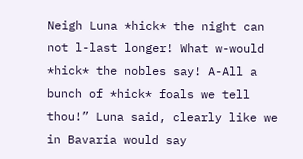Neigh Luna *hick* the night can not l-last longer! What w-would *hick* the nobles say! A-All a bunch of *hick* foals we tell thou!” Luna said, clearly like we in Bavaria would say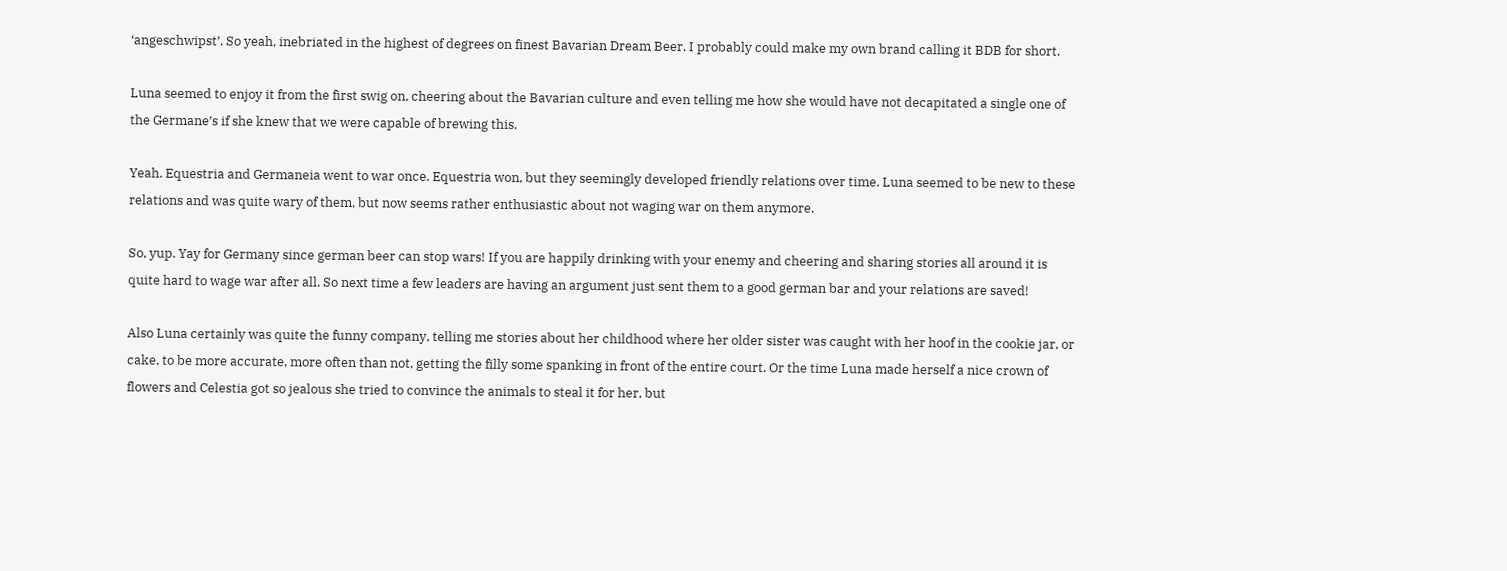‘angeschwipst’. So yeah, inebriated in the highest of degrees on finest Bavarian Dream Beer. I probably could make my own brand calling it BDB for short.

Luna seemed to enjoy it from the first swig on, cheering about the Bavarian culture and even telling me how she would have not decapitated a single one of the Germane’s if she knew that we were capable of brewing this.

Yeah. Equestria and Germaneia went to war once. Equestria won, but they seemingly developed friendly relations over time. Luna seemed to be new to these relations and was quite wary of them, but now seems rather enthusiastic about not waging war on them anymore.

So, yup. Yay for Germany since german beer can stop wars! If you are happily drinking with your enemy and cheering and sharing stories all around it is quite hard to wage war after all. So next time a few leaders are having an argument just sent them to a good german bar and your relations are saved!

Also Luna certainly was quite the funny company, telling me stories about her childhood where her older sister was caught with her hoof in the cookie jar, or cake, to be more accurate, more often than not, getting the filly some spanking in front of the entire court. Or the time Luna made herself a nice crown of flowers and Celestia got so jealous she tried to convince the animals to steal it for her, but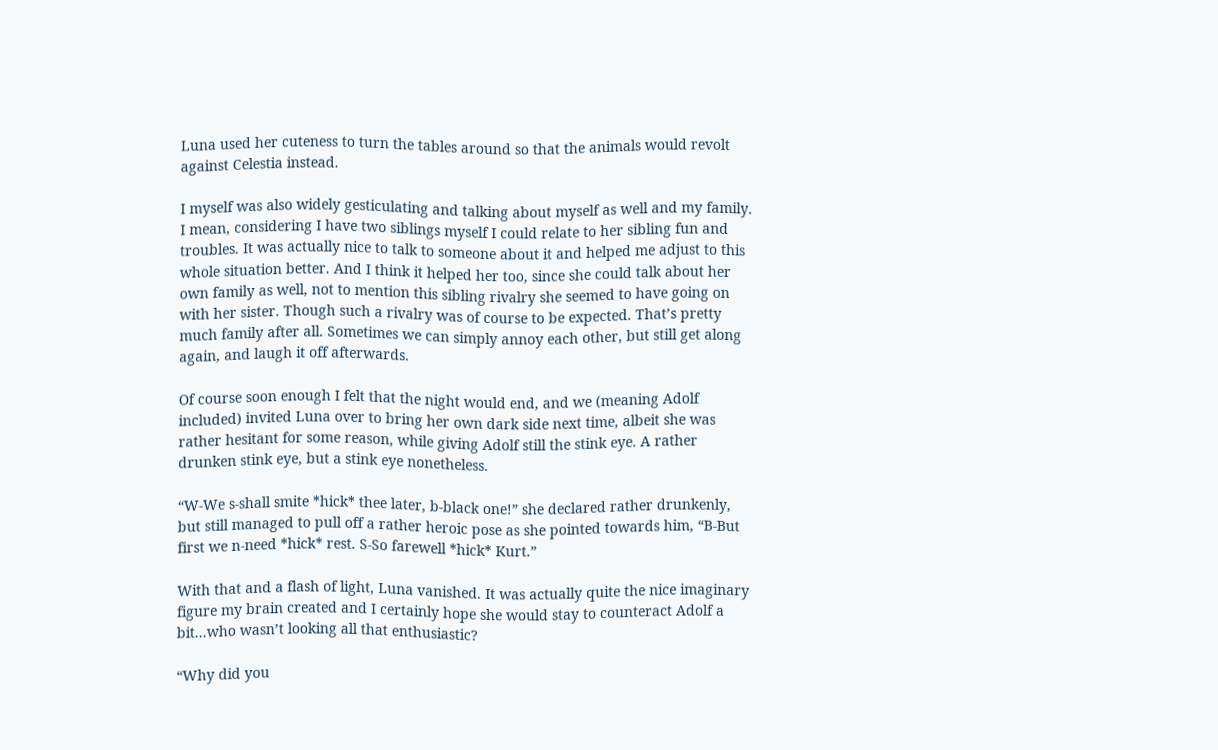Luna used her cuteness to turn the tables around so that the animals would revolt against Celestia instead.

I myself was also widely gesticulating and talking about myself as well and my family. I mean, considering I have two siblings myself I could relate to her sibling fun and troubles. It was actually nice to talk to someone about it and helped me adjust to this whole situation better. And I think it helped her too, since she could talk about her own family as well, not to mention this sibling rivalry she seemed to have going on with her sister. Though such a rivalry was of course to be expected. That’s pretty much family after all. Sometimes we can simply annoy each other, but still get along again, and laugh it off afterwards.

Of course soon enough I felt that the night would end, and we (meaning Adolf included) invited Luna over to bring her own dark side next time, albeit she was rather hesitant for some reason, while giving Adolf still the stink eye. A rather drunken stink eye, but a stink eye nonetheless.

“W-We s-shall smite *hick* thee later, b-black one!” she declared rather drunkenly, but still managed to pull off a rather heroic pose as she pointed towards him, “B-But first we n-need *hick* rest. S-So farewell *hick* Kurt.”

With that and a flash of light, Luna vanished. It was actually quite the nice imaginary figure my brain created and I certainly hope she would stay to counteract Adolf a bit...who wasn’t looking all that enthusiastic?

“Why did you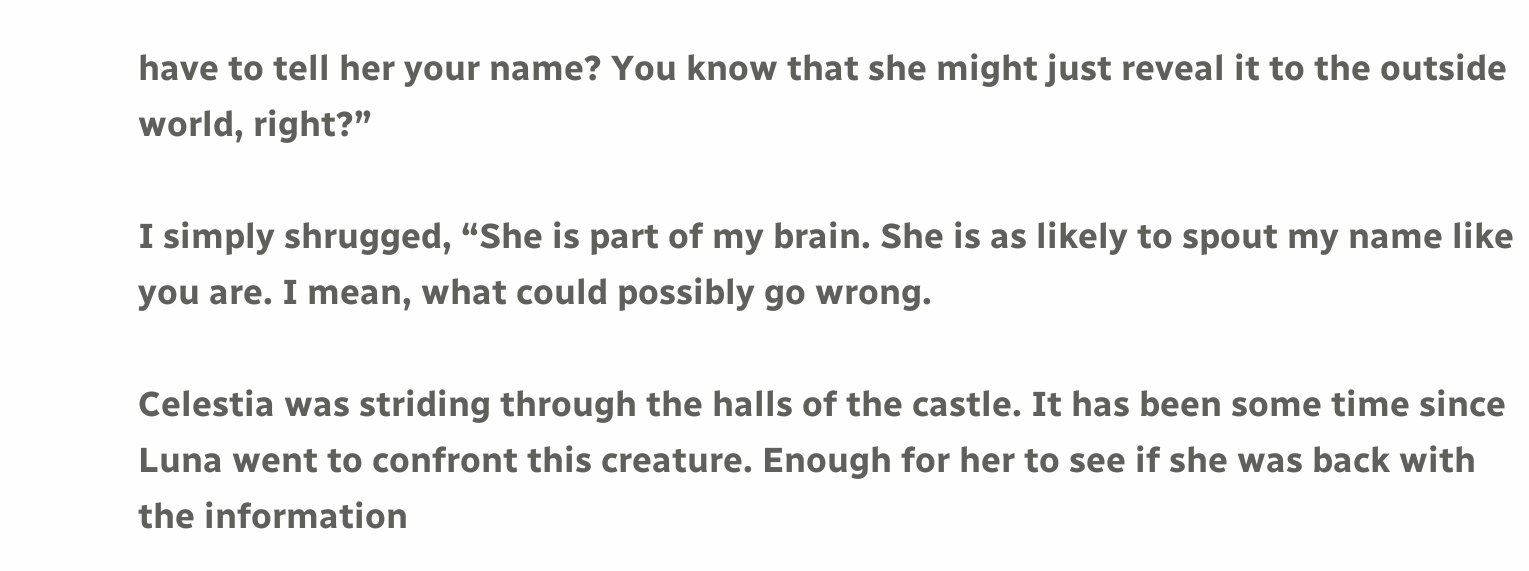have to tell her your name? You know that she might just reveal it to the outside world, right?”

I simply shrugged, “She is part of my brain. She is as likely to spout my name like you are. I mean, what could possibly go wrong.

Celestia was striding through the halls of the castle. It has been some time since Luna went to confront this creature. Enough for her to see if she was back with the information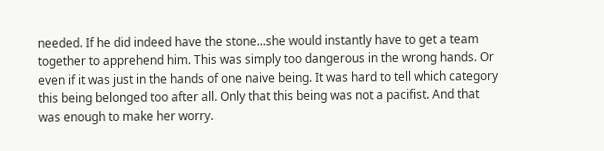needed. If he did indeed have the stone...she would instantly have to get a team together to apprehend him. This was simply too dangerous in the wrong hands. Or even if it was just in the hands of one naive being. It was hard to tell which category this being belonged too after all. Only that this being was not a pacifist. And that was enough to make her worry.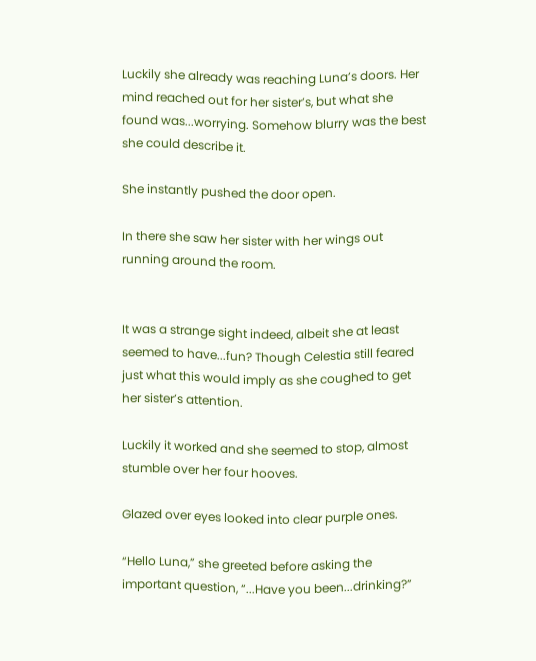Luckily she already was reaching Luna’s doors. Her mind reached out for her sister’s, but what she found was...worrying. Somehow blurry was the best she could describe it.

She instantly pushed the door open.

In there she saw her sister with her wings out running around the room.


It was a strange sight indeed, albeit she at least seemed to have...fun? Though Celestia still feared just what this would imply as she coughed to get her sister’s attention.

Luckily it worked and she seemed to stop, almost stumble over her four hooves.

Glazed over eyes looked into clear purple ones.

“Hello Luna,” she greeted before asking the important question, “...Have you been...drinking?”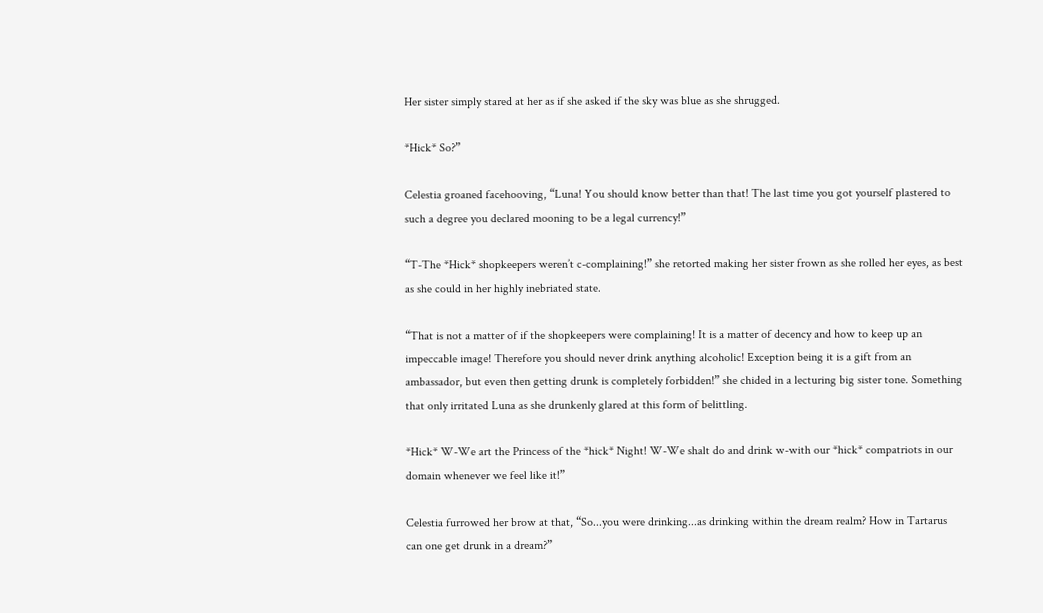Her sister simply stared at her as if she asked if the sky was blue as she shrugged.

*Hick* So?”

Celestia groaned facehooving, “Luna! You should know better than that! The last time you got yourself plastered to such a degree you declared mooning to be a legal currency!”

“T-The *Hick* shopkeepers weren’t c-complaining!” she retorted making her sister frown as she rolled her eyes, as best as she could in her highly inebriated state.

“That is not a matter of if the shopkeepers were complaining! It is a matter of decency and how to keep up an impeccable image! Therefore you should never drink anything alcoholic! Exception being it is a gift from an ambassador, but even then getting drunk is completely forbidden!” she chided in a lecturing big sister tone. Something that only irritated Luna as she drunkenly glared at this form of belittling.

*Hick* W-We art the Princess of the *hick* Night! W-We shalt do and drink w-with our *hick* compatriots in our domain whenever we feel like it!”

Celestia furrowed her brow at that, “So...you were drinking...as drinking within the dream realm? How in Tartarus can one get drunk in a dream?”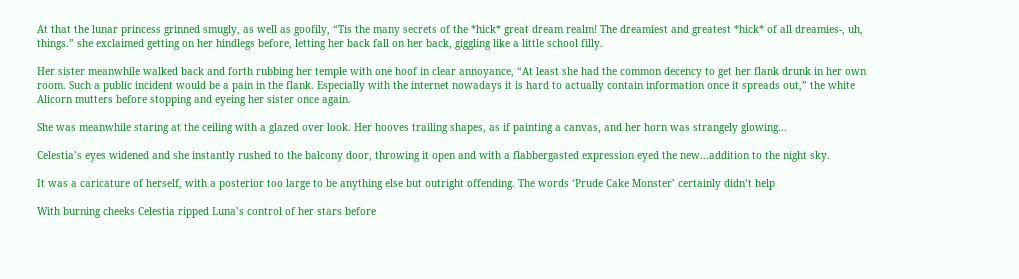At that the lunar princess grinned smugly, as well as goofily, “Tis the many secrets of the *hick* great dream realm! The dreamiest and greatest *hick* of all dreamies-, uh, things.” she exclaimed getting on her hindlegs before, letting her back fall on her back, giggling like a little school filly.

Her sister meanwhile walked back and forth rubbing her temple with one hoof in clear annoyance, “At least she had the common decency to get her flank drunk in her own room. Such a public incident would be a pain in the flank. Especially with the internet nowadays it is hard to actually contain information once it spreads out,” the white Alicorn mutters before stopping and eyeing her sister once again.

She was meanwhile staring at the ceiling with a glazed over look. Her hooves trailing shapes, as if painting a canvas, and her horn was strangely glowing…

Celestia’s eyes widened and she instantly rushed to the balcony door, throwing it open and with a flabbergasted expression eyed the new...addition to the night sky.

It was a caricature of herself, with a posterior too large to be anything else but outright offending. The words ‘Prude Cake Monster’ certainly didn’t help

With burning cheeks Celestia ripped Luna’s control of her stars before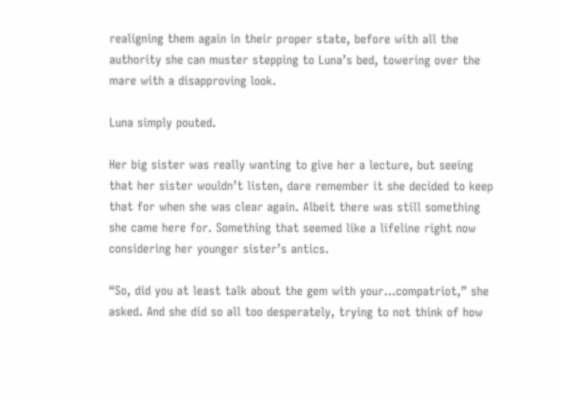realigning them again in their proper state, before with all the authority she can muster stepping to Luna’s bed, towering over the mare with a disapproving look.

Luna simply pouted.

Her big sister was really wanting to give her a lecture, but seeing that her sister wouldn’t listen, dare remember it she decided to keep that for when she was clear again. Albeit there was still something she came here for. Something that seemed like a lifeline right now considering her younger sister’s antics.

“So, did you at least talk about the gem with your...compatriot,” she asked. And she did so all too desperately, trying to not think of how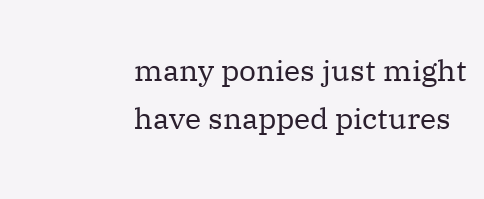many ponies just might have snapped pictures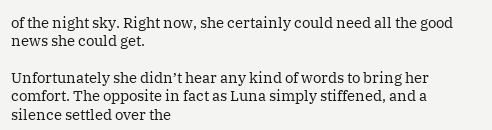of the night sky. Right now, she certainly could need all the good news she could get.

Unfortunately she didn’t hear any kind of words to bring her comfort. The opposite in fact as Luna simply stiffened, and a silence settled over the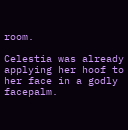room.

Celestia was already applying her hoof to her face in a godly facepalm.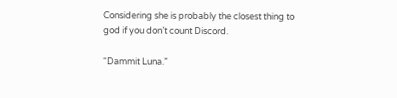Considering she is probably the closest thing to god if you don’t count Discord.

“Dammit Luna.”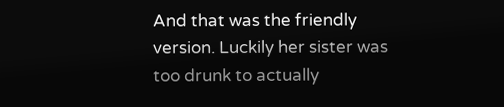And that was the friendly version. Luckily her sister was too drunk to actually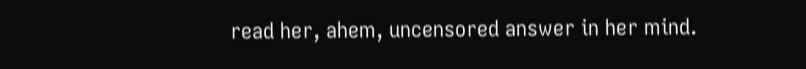read her, ahem, uncensored answer in her mind.